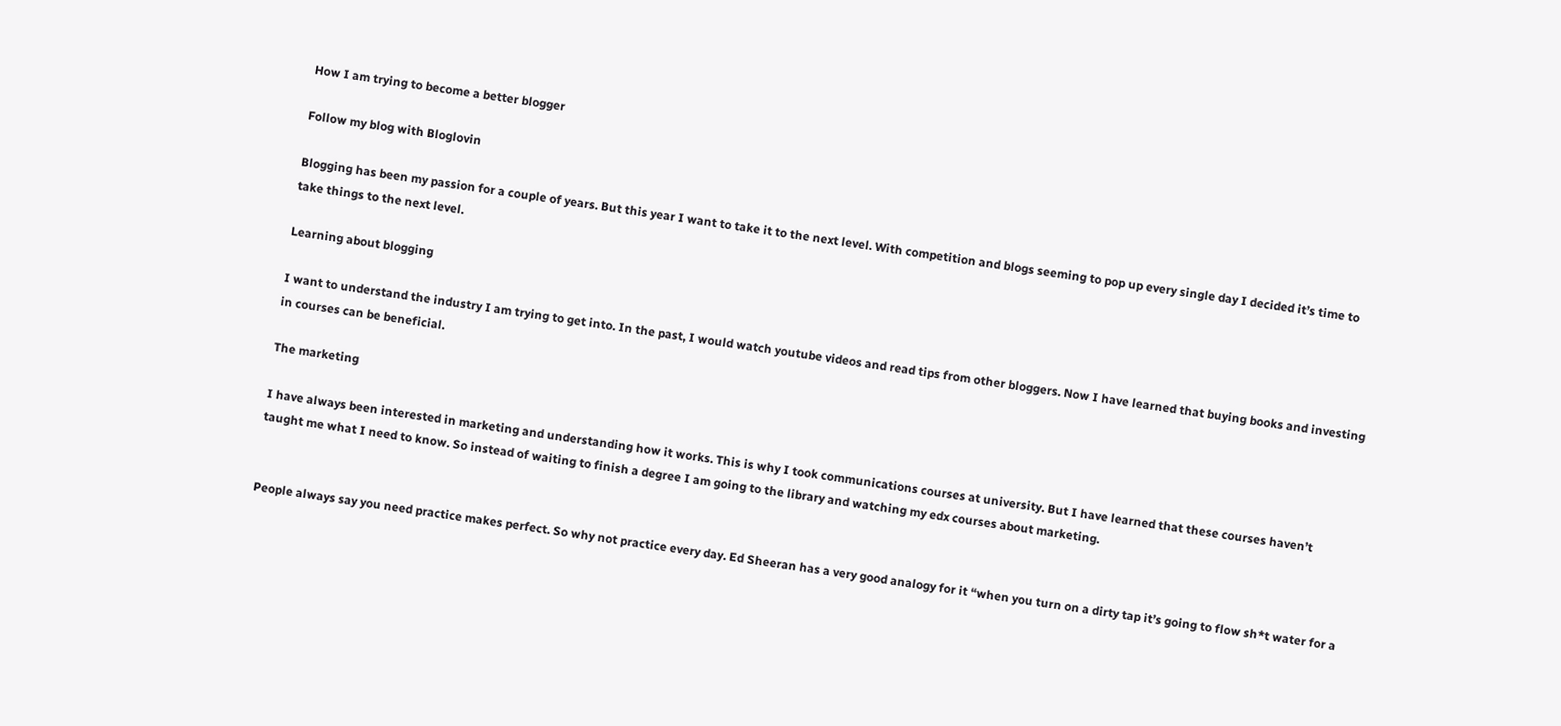How I am trying to become a better blogger

Follow my blog with Bloglovin

Blogging has been my passion for a couple of years. But this year I want to take it to the next level. With competition and blogs seeming to pop up every single day I decided it’s time to take things to the next level.

Learning about blogging

I want to understand the industry I am trying to get into. In the past, I would watch youtube videos and read tips from other bloggers. Now I have learned that buying books and investing in courses can be beneficial.

The marketing

I have always been interested in marketing and understanding how it works. This is why I took communications courses at university. But I have learned that these courses haven’t taught me what I need to know. So instead of waiting to finish a degree I am going to the library and watching my edx courses about marketing.


People always say you need practice makes perfect. So why not practice every day. Ed Sheeran has a very good analogy for it “when you turn on a dirty tap it’s going to flow sh*t water for a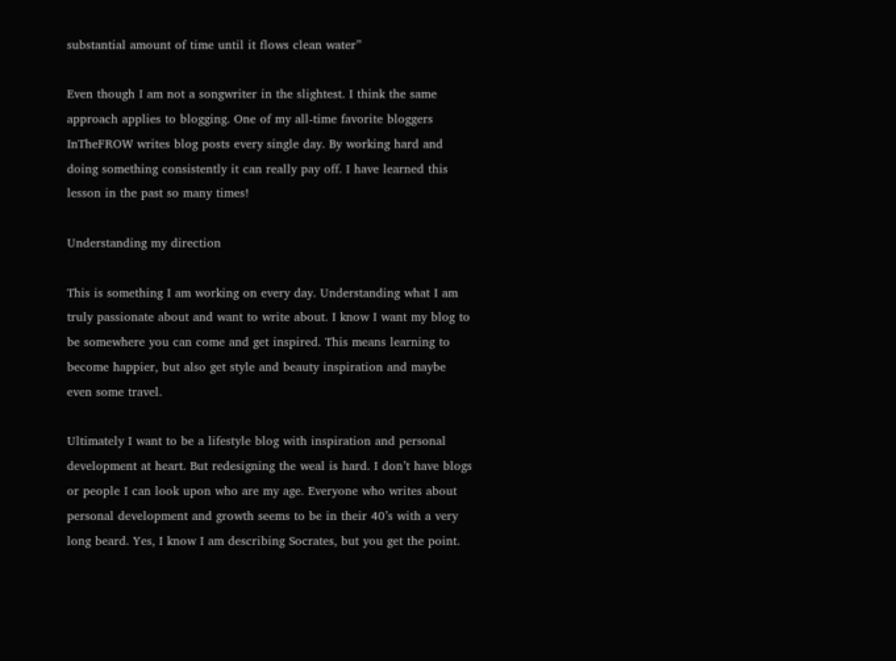substantial amount of time until it flows clean water”

Even though I am not a songwriter in the slightest. I think the same approach applies to blogging. One of my all-time favorite bloggers InTheFROW writes blog posts every single day. By working hard and doing something consistently it can really pay off. I have learned this lesson in the past so many times!

Understanding my direction

This is something I am working on every day. Understanding what I am truly passionate about and want to write about. I know I want my blog to be somewhere you can come and get inspired. This means learning to become happier, but also get style and beauty inspiration and maybe even some travel.

Ultimately I want to be a lifestyle blog with inspiration and personal development at heart. But redesigning the weal is hard. I don’t have blogs or people I can look upon who are my age. Everyone who writes about personal development and growth seems to be in their 40’s with a very long beard. Yes, I know I am describing Socrates, but you get the point.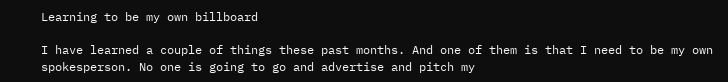Learning to be my own billboard

I have learned a couple of things these past months. And one of them is that I need to be my own spokesperson. No one is going to go and advertise and pitch my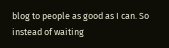blog to people as good as I can. So instead of waiting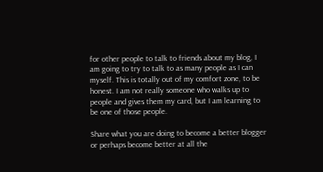for other people to talk to friends about my blog, I am going to try to talk to as many people as I can myself. This is totally out of my comfort zone, to be honest. I am not really someone who walks up to people and gives them my card, but I am learning to be one of those people.

Share what you are doing to become a better blogger or perhaps become better at all the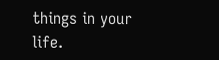things in your life.